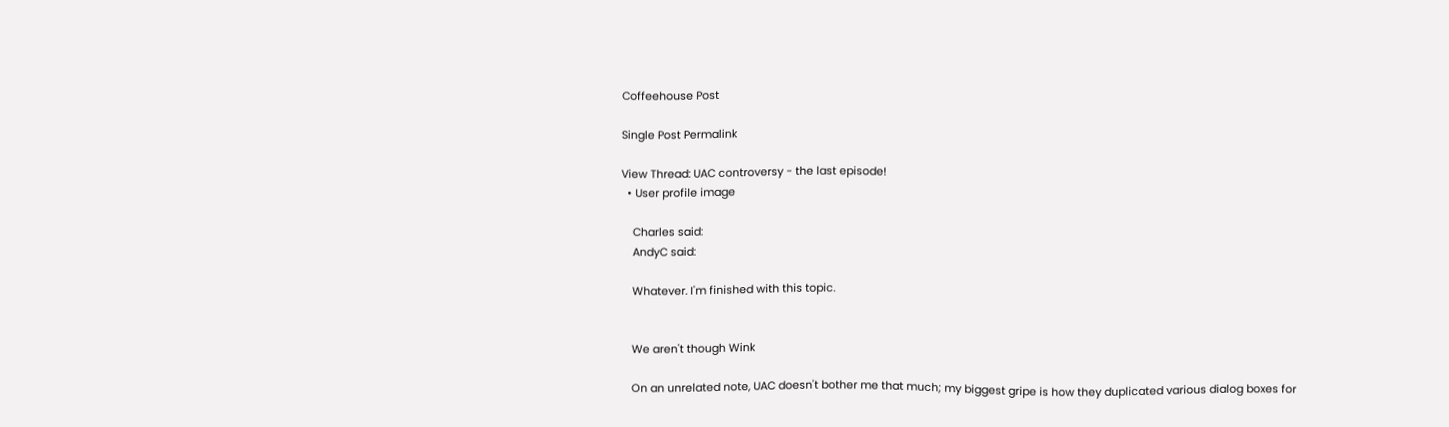Coffeehouse Post

Single Post Permalink

View Thread: UAC controversy - the last episode!
  • User profile image

    Charles said:
    AndyC said:

    Whatever. I'm finished with this topic.


    We aren't though Wink

    On an unrelated note, UAC doesn't bother me that much; my biggest gripe is how they duplicated various dialog boxes for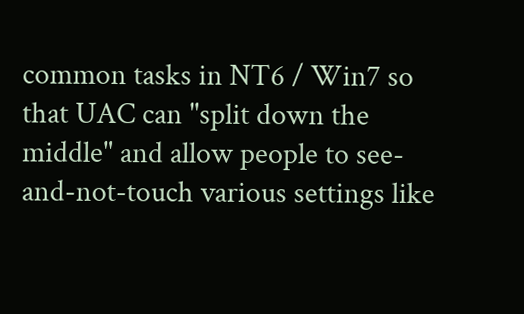common tasks in NT6 / Win7 so that UAC can "split down the middle" and allow people to see-and-not-touch various settings like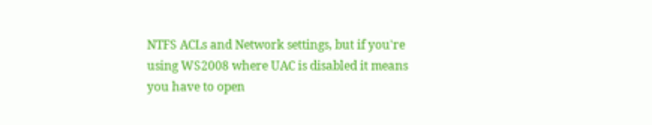NTFS ACLs and Network settings, but if you're using WS2008 where UAC is disabled it means you have to open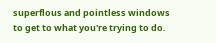superflous and pointless windows to get to what you're trying to do.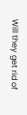Will they get rid of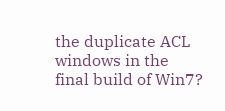the duplicate ACL windows in the final build of Win7?